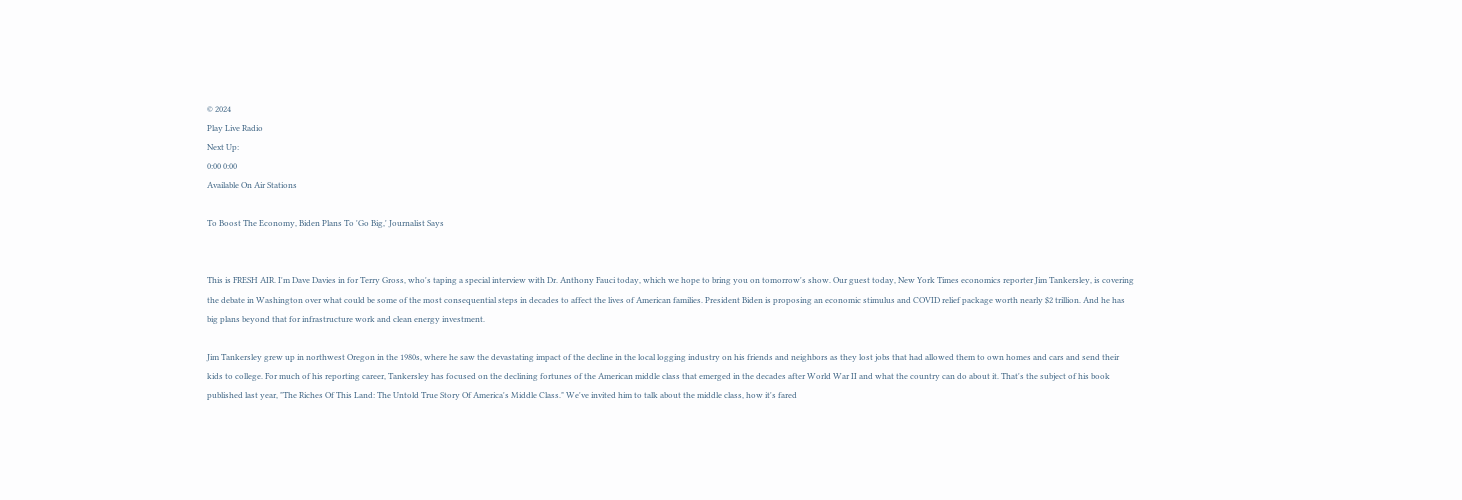© 2024
Play Live Radio
Next Up:
0:00 0:00
Available On Air Stations

To Boost The Economy, Biden Plans To 'Go Big,' Journalist Says


This is FRESH AIR. I'm Dave Davies in for Terry Gross, who's taping a special interview with Dr. Anthony Fauci today, which we hope to bring you on tomorrow's show. Our guest today, New York Times economics reporter Jim Tankersley, is covering the debate in Washington over what could be some of the most consequential steps in decades to affect the lives of American families. President Biden is proposing an economic stimulus and COVID relief package worth nearly $2 trillion. And he has big plans beyond that for infrastructure work and clean energy investment.

Jim Tankersley grew up in northwest Oregon in the 1980s, where he saw the devastating impact of the decline in the local logging industry on his friends and neighbors as they lost jobs that had allowed them to own homes and cars and send their kids to college. For much of his reporting career, Tankersley has focused on the declining fortunes of the American middle class that emerged in the decades after World War II and what the country can do about it. That's the subject of his book published last year, "The Riches Of This Land: The Untold True Story Of America's Middle Class." We've invited him to talk about the middle class, how it's fared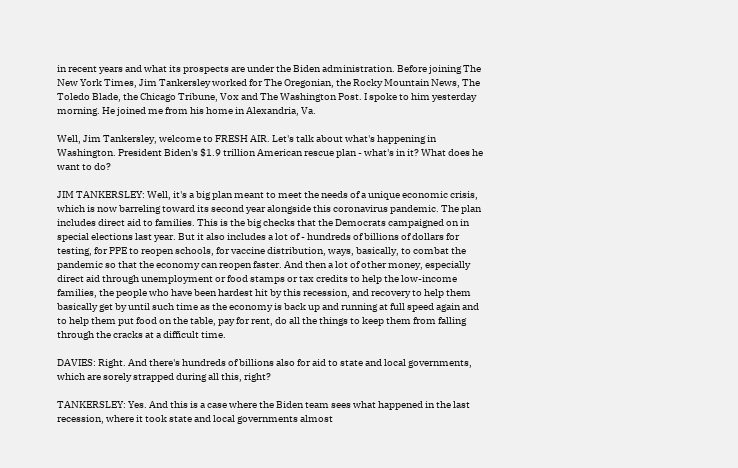in recent years and what its prospects are under the Biden administration. Before joining The New York Times, Jim Tankersley worked for The Oregonian, the Rocky Mountain News, The Toledo Blade, the Chicago Tribune, Vox and The Washington Post. I spoke to him yesterday morning. He joined me from his home in Alexandria, Va.

Well, Jim Tankersley, welcome to FRESH AIR. Let's talk about what's happening in Washington. President Biden's $1.9 trillion American rescue plan - what's in it? What does he want to do?

JIM TANKERSLEY: Well, it's a big plan meant to meet the needs of a unique economic crisis, which is now barreling toward its second year alongside this coronavirus pandemic. The plan includes direct aid to families. This is the big checks that the Democrats campaigned on in special elections last year. But it also includes a lot of - hundreds of billions of dollars for testing, for PPE to reopen schools, for vaccine distribution, ways, basically, to combat the pandemic so that the economy can reopen faster. And then a lot of other money, especially direct aid through unemployment or food stamps or tax credits to help the low-income families, the people who have been hardest hit by this recession, and recovery to help them basically get by until such time as the economy is back up and running at full speed again and to help them put food on the table, pay for rent, do all the things to keep them from falling through the cracks at a difficult time.

DAVIES: Right. And there's hundreds of billions also for aid to state and local governments, which are sorely strapped during all this, right?

TANKERSLEY: Yes. And this is a case where the Biden team sees what happened in the last recession, where it took state and local governments almost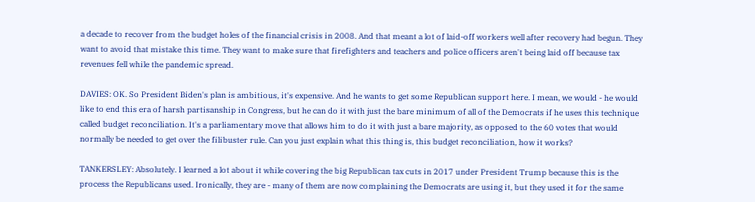a decade to recover from the budget holes of the financial crisis in 2008. And that meant a lot of laid-off workers well after recovery had begun. They want to avoid that mistake this time. They want to make sure that firefighters and teachers and police officers aren't being laid off because tax revenues fell while the pandemic spread.

DAVIES: OK. So President Biden's plan is ambitious, it's expensive. And he wants to get some Republican support here. I mean, we would - he would like to end this era of harsh partisanship in Congress, but he can do it with just the bare minimum of all of the Democrats if he uses this technique called budget reconciliation. It's a parliamentary move that allows him to do it with just a bare majority, as opposed to the 60 votes that would normally be needed to get over the filibuster rule. Can you just explain what this thing is, this budget reconciliation, how it works?

TANKERSLEY: Absolutely. I learned a lot about it while covering the big Republican tax cuts in 2017 under President Trump because this is the process the Republicans used. Ironically, they are - many of them are now complaining the Democrats are using it, but they used it for the same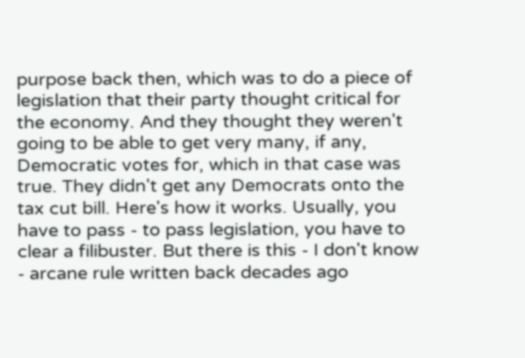purpose back then, which was to do a piece of legislation that their party thought critical for the economy. And they thought they weren't going to be able to get very many, if any, Democratic votes for, which in that case was true. They didn't get any Democrats onto the tax cut bill. Here's how it works. Usually, you have to pass - to pass legislation, you have to clear a filibuster. But there is this - I don't know - arcane rule written back decades ago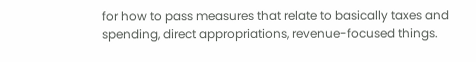for how to pass measures that relate to basically taxes and spending, direct appropriations, revenue-focused things.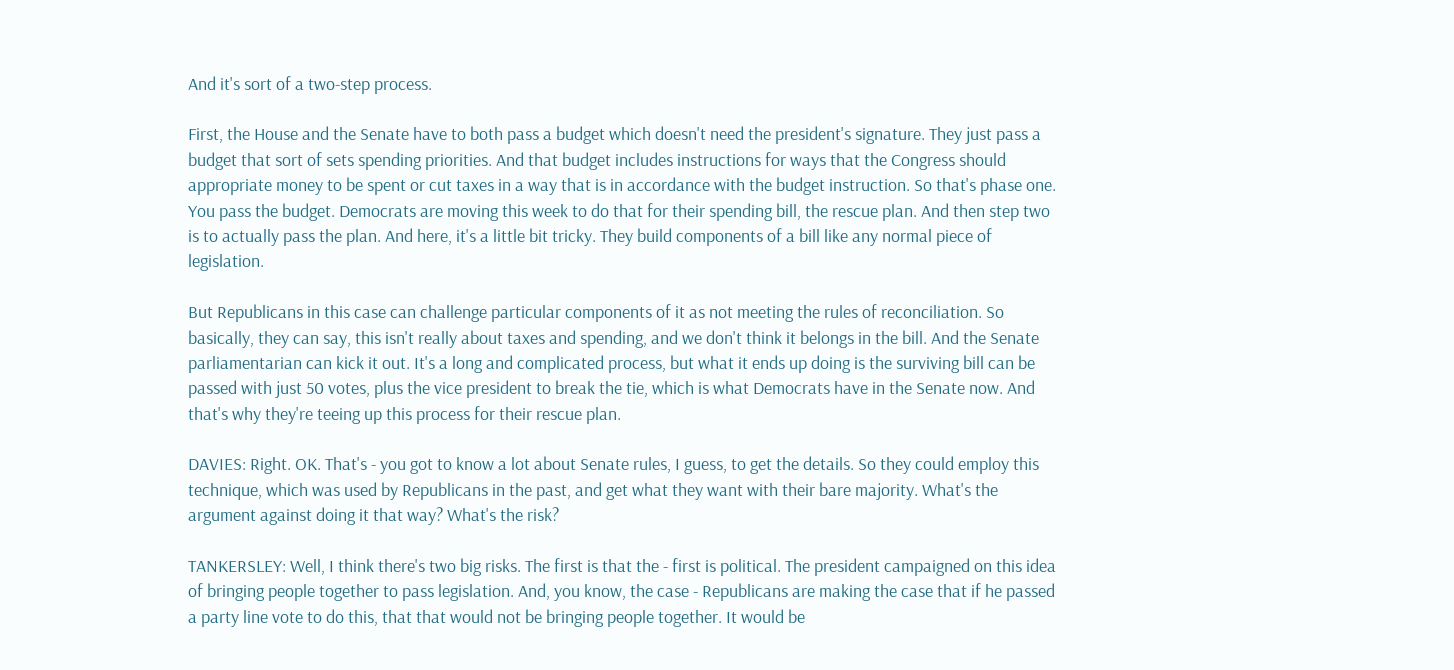And it's sort of a two-step process.

First, the House and the Senate have to both pass a budget which doesn't need the president's signature. They just pass a budget that sort of sets spending priorities. And that budget includes instructions for ways that the Congress should appropriate money to be spent or cut taxes in a way that is in accordance with the budget instruction. So that's phase one. You pass the budget. Democrats are moving this week to do that for their spending bill, the rescue plan. And then step two is to actually pass the plan. And here, it's a little bit tricky. They build components of a bill like any normal piece of legislation.

But Republicans in this case can challenge particular components of it as not meeting the rules of reconciliation. So basically, they can say, this isn't really about taxes and spending, and we don't think it belongs in the bill. And the Senate parliamentarian can kick it out. It's a long and complicated process, but what it ends up doing is the surviving bill can be passed with just 50 votes, plus the vice president to break the tie, which is what Democrats have in the Senate now. And that's why they're teeing up this process for their rescue plan.

DAVIES: Right. OK. That's - you got to know a lot about Senate rules, I guess, to get the details. So they could employ this technique, which was used by Republicans in the past, and get what they want with their bare majority. What's the argument against doing it that way? What's the risk?

TANKERSLEY: Well, I think there's two big risks. The first is that the - first is political. The president campaigned on this idea of bringing people together to pass legislation. And, you know, the case - Republicans are making the case that if he passed a party line vote to do this, that that would not be bringing people together. It would be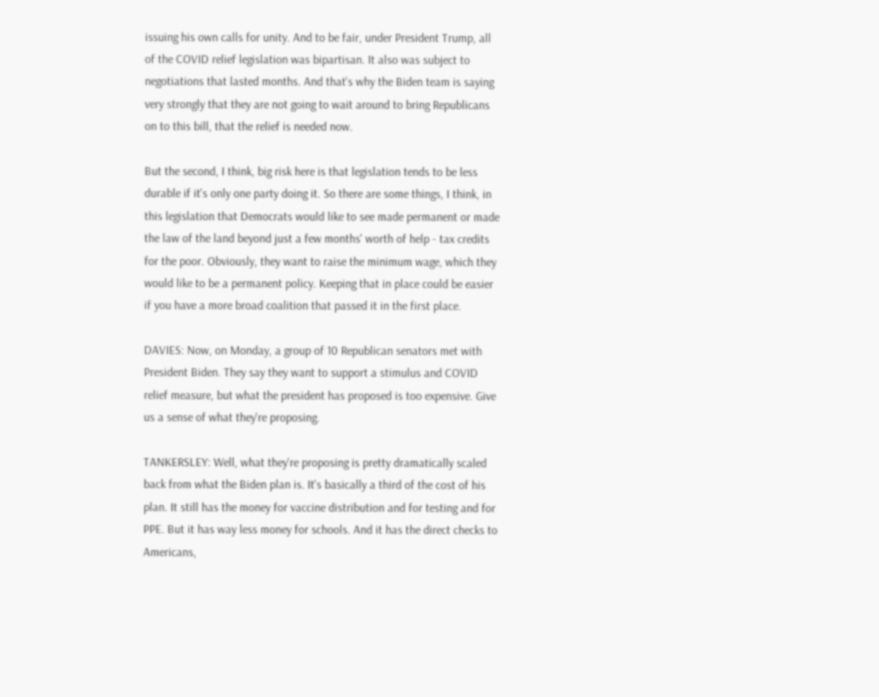issuing his own calls for unity. And to be fair, under President Trump, all of the COVID relief legislation was bipartisan. It also was subject to negotiations that lasted months. And that's why the Biden team is saying very strongly that they are not going to wait around to bring Republicans on to this bill, that the relief is needed now.

But the second, I think, big risk here is that legislation tends to be less durable if it's only one party doing it. So there are some things, I think, in this legislation that Democrats would like to see made permanent or made the law of the land beyond just a few months' worth of help - tax credits for the poor. Obviously, they want to raise the minimum wage, which they would like to be a permanent policy. Keeping that in place could be easier if you have a more broad coalition that passed it in the first place.

DAVIES: Now, on Monday, a group of 10 Republican senators met with President Biden. They say they want to support a stimulus and COVID relief measure, but what the president has proposed is too expensive. Give us a sense of what they're proposing.

TANKERSLEY: Well, what they're proposing is pretty dramatically scaled back from what the Biden plan is. It's basically a third of the cost of his plan. It still has the money for vaccine distribution and for testing and for PPE. But it has way less money for schools. And it has the direct checks to Americans,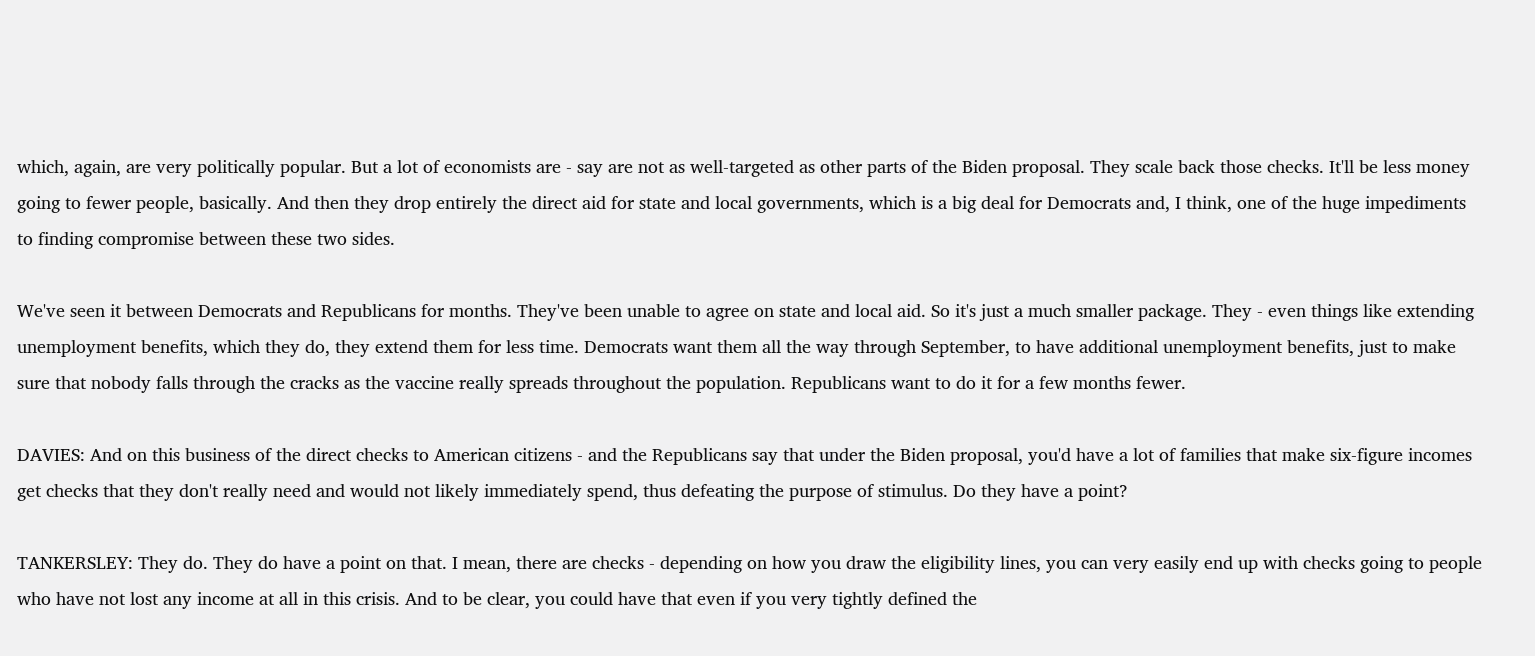which, again, are very politically popular. But a lot of economists are - say are not as well-targeted as other parts of the Biden proposal. They scale back those checks. It'll be less money going to fewer people, basically. And then they drop entirely the direct aid for state and local governments, which is a big deal for Democrats and, I think, one of the huge impediments to finding compromise between these two sides.

We've seen it between Democrats and Republicans for months. They've been unable to agree on state and local aid. So it's just a much smaller package. They - even things like extending unemployment benefits, which they do, they extend them for less time. Democrats want them all the way through September, to have additional unemployment benefits, just to make sure that nobody falls through the cracks as the vaccine really spreads throughout the population. Republicans want to do it for a few months fewer.

DAVIES: And on this business of the direct checks to American citizens - and the Republicans say that under the Biden proposal, you'd have a lot of families that make six-figure incomes get checks that they don't really need and would not likely immediately spend, thus defeating the purpose of stimulus. Do they have a point?

TANKERSLEY: They do. They do have a point on that. I mean, there are checks - depending on how you draw the eligibility lines, you can very easily end up with checks going to people who have not lost any income at all in this crisis. And to be clear, you could have that even if you very tightly defined the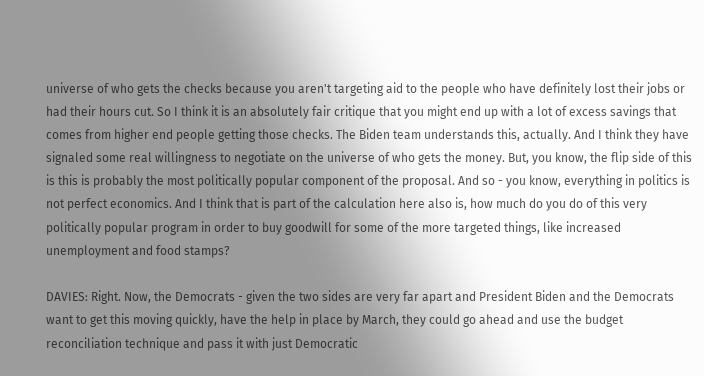universe of who gets the checks because you aren't targeting aid to the people who have definitely lost their jobs or had their hours cut. So I think it is an absolutely fair critique that you might end up with a lot of excess savings that comes from higher end people getting those checks. The Biden team understands this, actually. And I think they have signaled some real willingness to negotiate on the universe of who gets the money. But, you know, the flip side of this is this is probably the most politically popular component of the proposal. And so - you know, everything in politics is not perfect economics. And I think that is part of the calculation here also is, how much do you do of this very politically popular program in order to buy goodwill for some of the more targeted things, like increased unemployment and food stamps?

DAVIES: Right. Now, the Democrats - given the two sides are very far apart and President Biden and the Democrats want to get this moving quickly, have the help in place by March, they could go ahead and use the budget reconciliation technique and pass it with just Democratic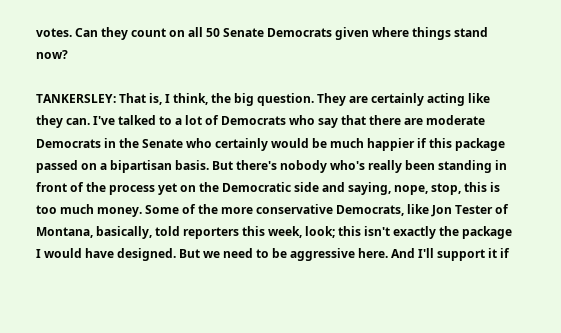votes. Can they count on all 50 Senate Democrats given where things stand now?

TANKERSLEY: That is, I think, the big question. They are certainly acting like they can. I've talked to a lot of Democrats who say that there are moderate Democrats in the Senate who certainly would be much happier if this package passed on a bipartisan basis. But there's nobody who's really been standing in front of the process yet on the Democratic side and saying, nope, stop, this is too much money. Some of the more conservative Democrats, like Jon Tester of Montana, basically, told reporters this week, look; this isn't exactly the package I would have designed. But we need to be aggressive here. And I'll support it if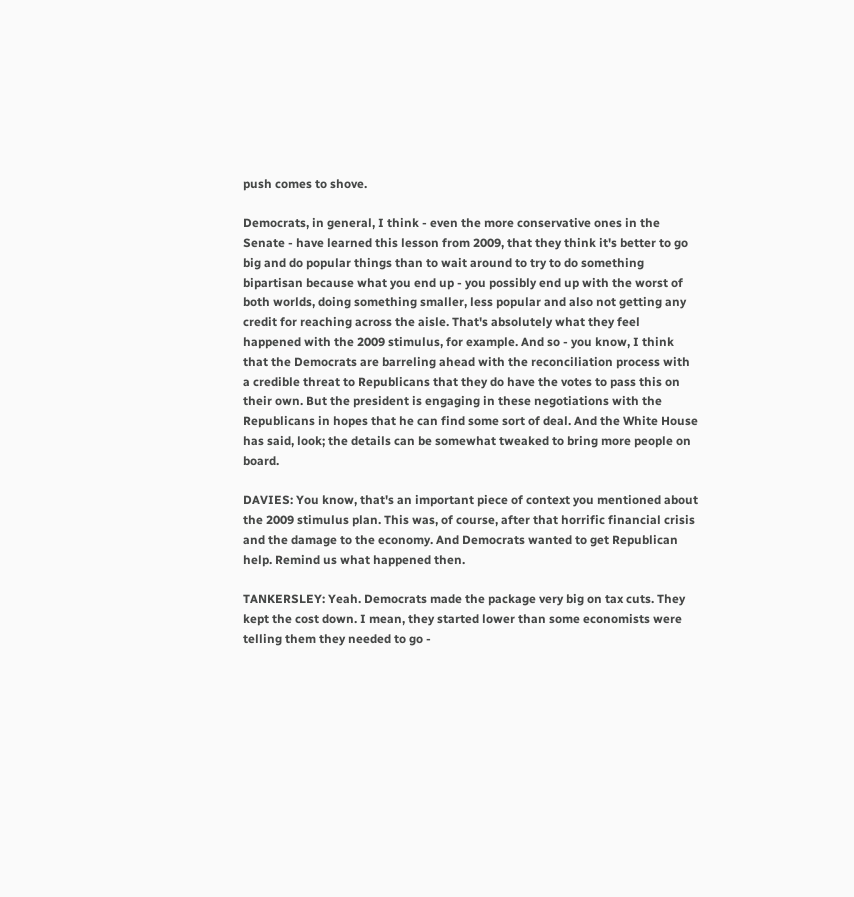push comes to shove.

Democrats, in general, I think - even the more conservative ones in the Senate - have learned this lesson from 2009, that they think it's better to go big and do popular things than to wait around to try to do something bipartisan because what you end up - you possibly end up with the worst of both worlds, doing something smaller, less popular and also not getting any credit for reaching across the aisle. That's absolutely what they feel happened with the 2009 stimulus, for example. And so - you know, I think that the Democrats are barreling ahead with the reconciliation process with a credible threat to Republicans that they do have the votes to pass this on their own. But the president is engaging in these negotiations with the Republicans in hopes that he can find some sort of deal. And the White House has said, look; the details can be somewhat tweaked to bring more people on board.

DAVIES: You know, that's an important piece of context you mentioned about the 2009 stimulus plan. This was, of course, after that horrific financial crisis and the damage to the economy. And Democrats wanted to get Republican help. Remind us what happened then.

TANKERSLEY: Yeah. Democrats made the package very big on tax cuts. They kept the cost down. I mean, they started lower than some economists were telling them they needed to go -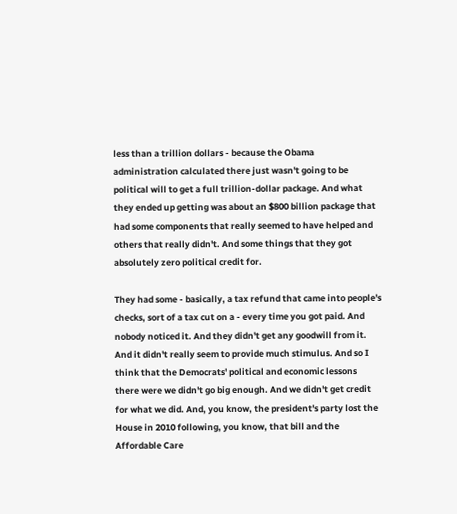less than a trillion dollars - because the Obama administration calculated there just wasn't going to be political will to get a full trillion-dollar package. And what they ended up getting was about an $800 billion package that had some components that really seemed to have helped and others that really didn't. And some things that they got absolutely zero political credit for.

They had some - basically, a tax refund that came into people's checks, sort of a tax cut on a - every time you got paid. And nobody noticed it. And they didn't get any goodwill from it. And it didn't really seem to provide much stimulus. And so I think that the Democrats' political and economic lessons there were we didn't go big enough. And we didn't get credit for what we did. And, you know, the president's party lost the House in 2010 following, you know, that bill and the Affordable Care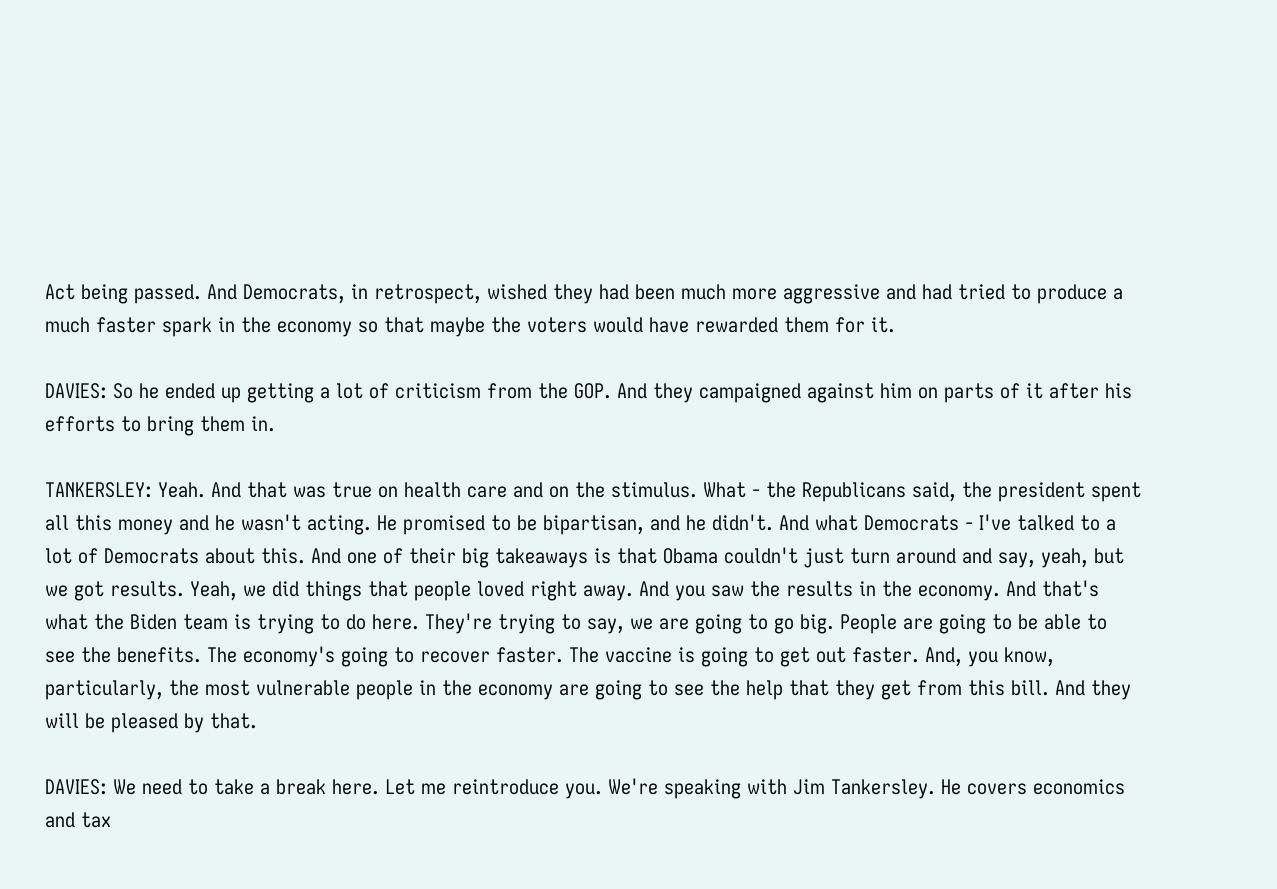Act being passed. And Democrats, in retrospect, wished they had been much more aggressive and had tried to produce a much faster spark in the economy so that maybe the voters would have rewarded them for it.

DAVIES: So he ended up getting a lot of criticism from the GOP. And they campaigned against him on parts of it after his efforts to bring them in.

TANKERSLEY: Yeah. And that was true on health care and on the stimulus. What - the Republicans said, the president spent all this money and he wasn't acting. He promised to be bipartisan, and he didn't. And what Democrats - I've talked to a lot of Democrats about this. And one of their big takeaways is that Obama couldn't just turn around and say, yeah, but we got results. Yeah, we did things that people loved right away. And you saw the results in the economy. And that's what the Biden team is trying to do here. They're trying to say, we are going to go big. People are going to be able to see the benefits. The economy's going to recover faster. The vaccine is going to get out faster. And, you know, particularly, the most vulnerable people in the economy are going to see the help that they get from this bill. And they will be pleased by that.

DAVIES: We need to take a break here. Let me reintroduce you. We're speaking with Jim Tankersley. He covers economics and tax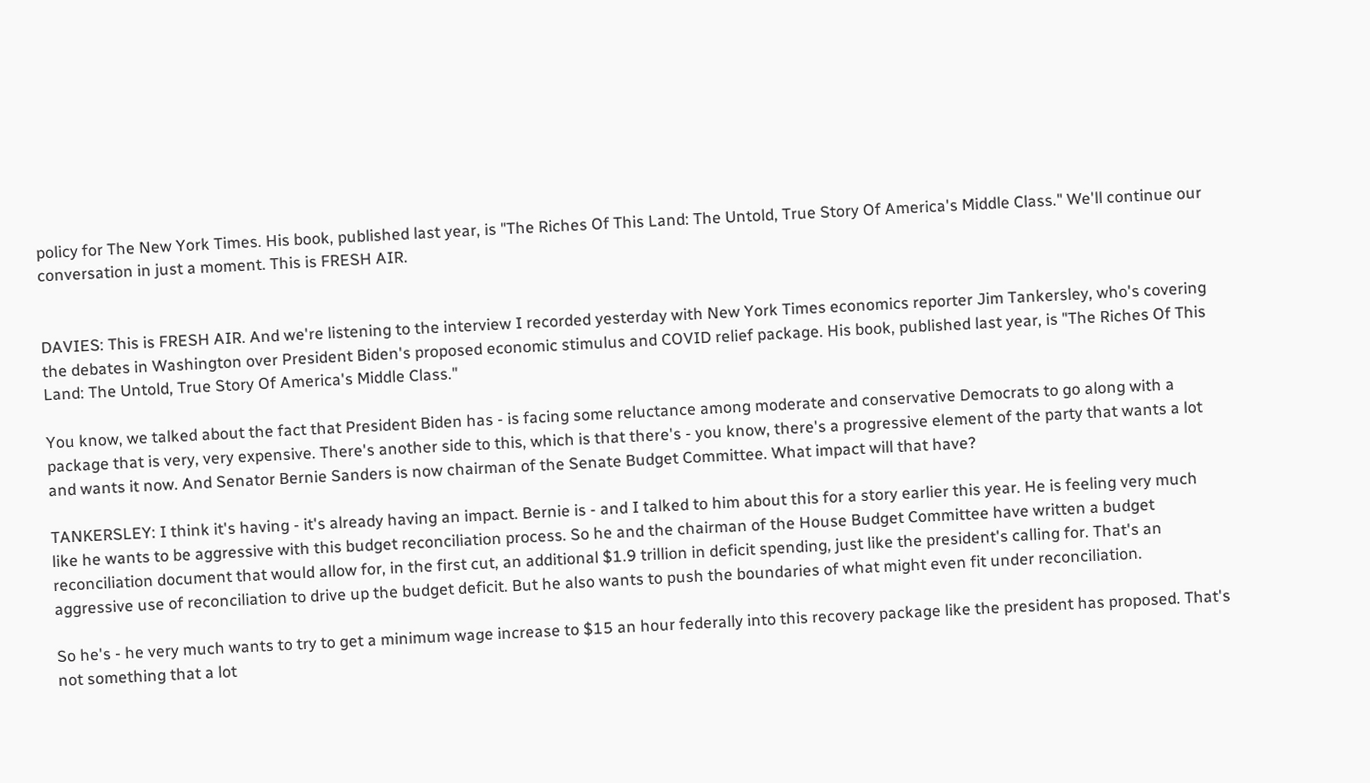policy for The New York Times. His book, published last year, is "The Riches Of This Land: The Untold, True Story Of America's Middle Class." We'll continue our conversation in just a moment. This is FRESH AIR.


DAVIES: This is FRESH AIR. And we're listening to the interview I recorded yesterday with New York Times economics reporter Jim Tankersley, who's covering the debates in Washington over President Biden's proposed economic stimulus and COVID relief package. His book, published last year, is "The Riches Of This Land: The Untold, True Story Of America's Middle Class."

You know, we talked about the fact that President Biden has - is facing some reluctance among moderate and conservative Democrats to go along with a package that is very, very expensive. There's another side to this, which is that there's - you know, there's a progressive element of the party that wants a lot and wants it now. And Senator Bernie Sanders is now chairman of the Senate Budget Committee. What impact will that have?

TANKERSLEY: I think it's having - it's already having an impact. Bernie is - and I talked to him about this for a story earlier this year. He is feeling very much like he wants to be aggressive with this budget reconciliation process. So he and the chairman of the House Budget Committee have written a budget reconciliation document that would allow for, in the first cut, an additional $1.9 trillion in deficit spending, just like the president's calling for. That's an aggressive use of reconciliation to drive up the budget deficit. But he also wants to push the boundaries of what might even fit under reconciliation.

So he's - he very much wants to try to get a minimum wage increase to $15 an hour federally into this recovery package like the president has proposed. That's not something that a lot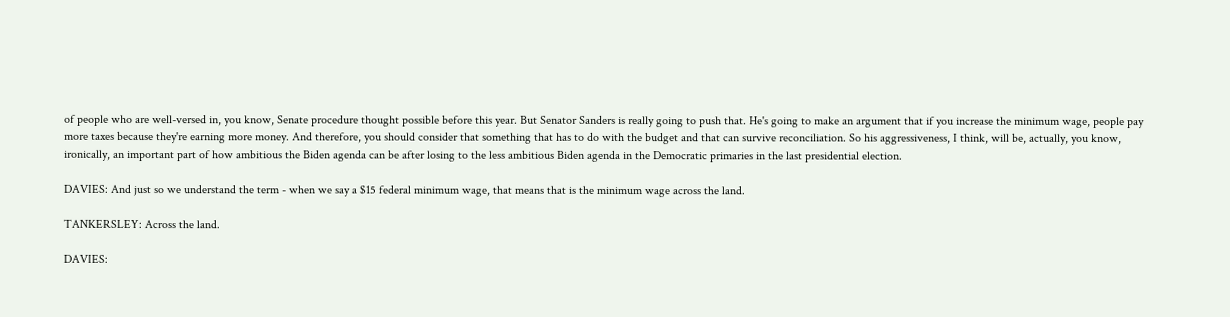of people who are well-versed in, you know, Senate procedure thought possible before this year. But Senator Sanders is really going to push that. He's going to make an argument that if you increase the minimum wage, people pay more taxes because they're earning more money. And therefore, you should consider that something that has to do with the budget and that can survive reconciliation. So his aggressiveness, I think, will be, actually, you know, ironically, an important part of how ambitious the Biden agenda can be after losing to the less ambitious Biden agenda in the Democratic primaries in the last presidential election.

DAVIES: And just so we understand the term - when we say a $15 federal minimum wage, that means that is the minimum wage across the land.

TANKERSLEY: Across the land.

DAVIES: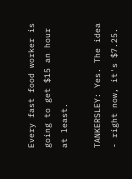Every fast food worker is going to get $15 an hour at least.

TANKERSLEY: Yes. The idea - right now, it's $7.25.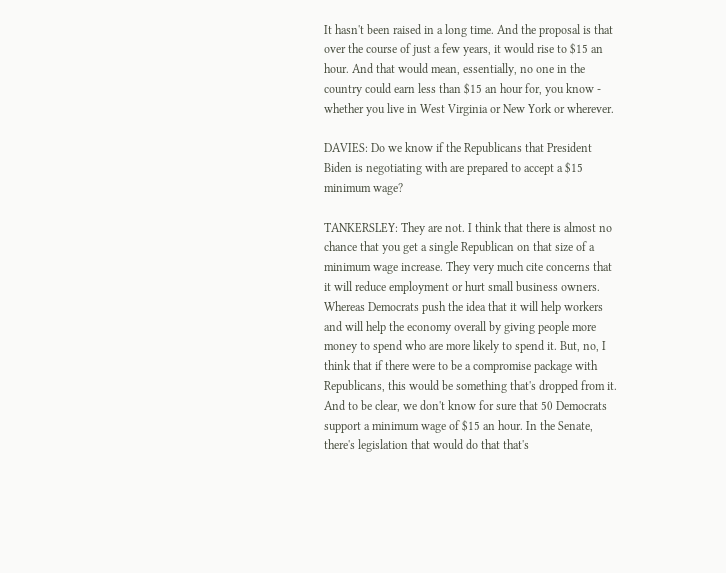It hasn't been raised in a long time. And the proposal is that over the course of just a few years, it would rise to $15 an hour. And that would mean, essentially, no one in the country could earn less than $15 an hour for, you know - whether you live in West Virginia or New York or wherever.

DAVIES: Do we know if the Republicans that President Biden is negotiating with are prepared to accept a $15 minimum wage?

TANKERSLEY: They are not. I think that there is almost no chance that you get a single Republican on that size of a minimum wage increase. They very much cite concerns that it will reduce employment or hurt small business owners. Whereas Democrats push the idea that it will help workers and will help the economy overall by giving people more money to spend who are more likely to spend it. But, no, I think that if there were to be a compromise package with Republicans, this would be something that's dropped from it. And to be clear, we don't know for sure that 50 Democrats support a minimum wage of $15 an hour. In the Senate, there's legislation that would do that that's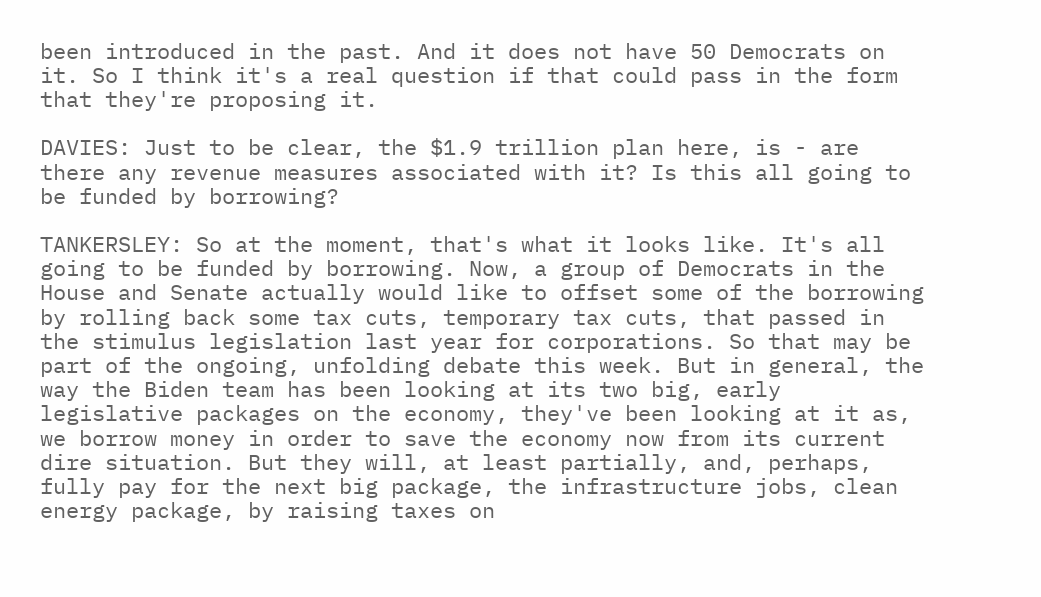been introduced in the past. And it does not have 50 Democrats on it. So I think it's a real question if that could pass in the form that they're proposing it.

DAVIES: Just to be clear, the $1.9 trillion plan here, is - are there any revenue measures associated with it? Is this all going to be funded by borrowing?

TANKERSLEY: So at the moment, that's what it looks like. It's all going to be funded by borrowing. Now, a group of Democrats in the House and Senate actually would like to offset some of the borrowing by rolling back some tax cuts, temporary tax cuts, that passed in the stimulus legislation last year for corporations. So that may be part of the ongoing, unfolding debate this week. But in general, the way the Biden team has been looking at its two big, early legislative packages on the economy, they've been looking at it as, we borrow money in order to save the economy now from its current dire situation. But they will, at least partially, and, perhaps, fully pay for the next big package, the infrastructure jobs, clean energy package, by raising taxes on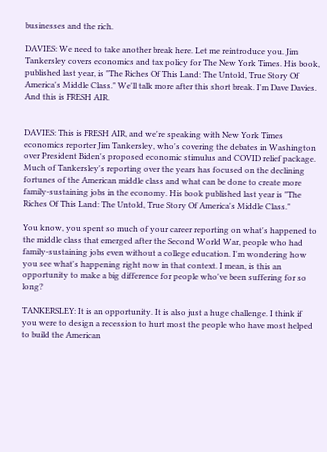businesses and the rich.

DAVIES: We need to take another break here. Let me reintroduce you. Jim Tankersley covers economics and tax policy for The New York Times. His book, published last year, is "The Riches Of This Land: The Untold, True Story Of America's Middle Class." We'll talk more after this short break. I'm Dave Davies. And this is FRESH AIR.


DAVIES: This is FRESH AIR, and we're speaking with New York Times economics reporter Jim Tankersley, who's covering the debates in Washington over President Biden's proposed economic stimulus and COVID relief package. Much of Tankersley's reporting over the years has focused on the declining fortunes of the American middle class and what can be done to create more family-sustaining jobs in the economy. His book published last year is "The Riches Of This Land: The Untold, True Story Of America's Middle Class."

You know, you spent so much of your career reporting on what's happened to the middle class that emerged after the Second World War, people who had family-sustaining jobs even without a college education. I'm wondering how you see what's happening right now in that context. I mean, is this an opportunity to make a big difference for people who've been suffering for so long?

TANKERSLEY: It is an opportunity. It is also just a huge challenge. I think if you were to design a recession to hurt most the people who have most helped to build the American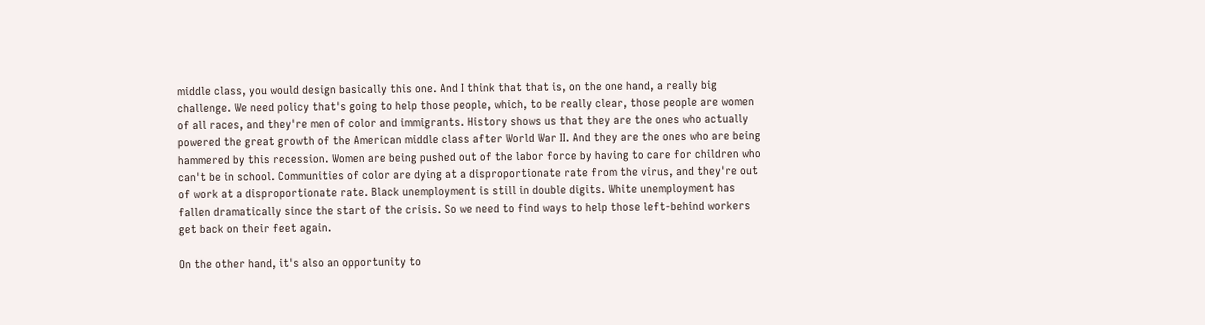middle class, you would design basically this one. And I think that that is, on the one hand, a really big challenge. We need policy that's going to help those people, which, to be really clear, those people are women of all races, and they're men of color and immigrants. History shows us that they are the ones who actually powered the great growth of the American middle class after World War II. And they are the ones who are being hammered by this recession. Women are being pushed out of the labor force by having to care for children who can't be in school. Communities of color are dying at a disproportionate rate from the virus, and they're out of work at a disproportionate rate. Black unemployment is still in double digits. White unemployment has fallen dramatically since the start of the crisis. So we need to find ways to help those left-behind workers get back on their feet again.

On the other hand, it's also an opportunity to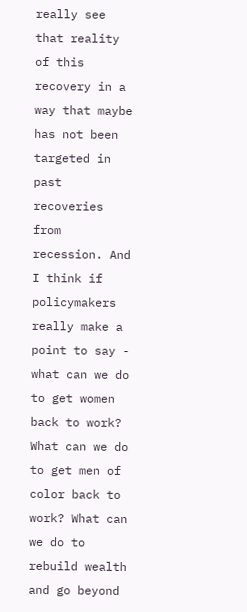really see that reality of this recovery in a way that maybe has not been targeted in past recoveries from recession. And I think if policymakers really make a point to say - what can we do to get women back to work? What can we do to get men of color back to work? What can we do to rebuild wealth and go beyond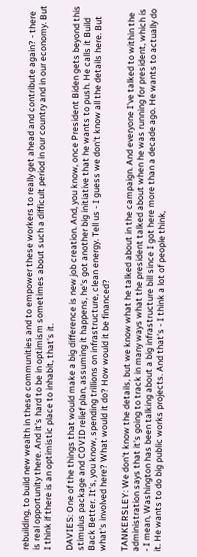rebuilding, to build new wealth in these communities and to empower these workers to really get ahead and contribute again? - there is real opportunity there. And it's hard to be in optimism sometimes about such a difficult period in our country and in our economy. But I think if there is an optimistic place to inhabit, that's it.

DAVIES: One of the things that would make a big difference is new job creation. And, you know, once President Biden gets beyond this stimulus package and COVID relief plan, assuming it happens, he's got another big initiative that he wants to push. He calls it Build Back Better. It's, you know, spending trillions on infrastructure, clean energy. Tell us - I guess we don't know all the details here. But what's involved here? What would it do? How would it be financed?

TANKERSLEY: We don't know the details, but we know what he talked about in the campaign. And everyone I've talked to within the administration says that it's going to track in many ways what the president talked about when he was running for president, which is - I mean, Washington has been talking about a big infrastructure bill since I got here more than a decade ago. He wants to actually do it. He wants to do big public works projects. And that's - I think a lot of people think,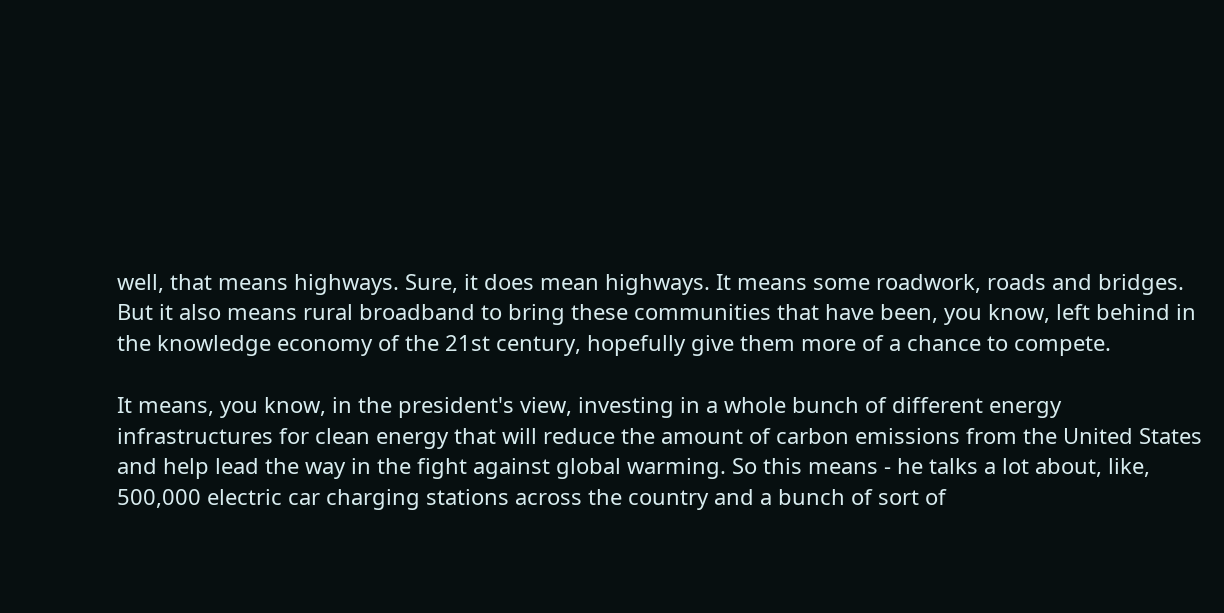well, that means highways. Sure, it does mean highways. It means some roadwork, roads and bridges. But it also means rural broadband to bring these communities that have been, you know, left behind in the knowledge economy of the 21st century, hopefully give them more of a chance to compete.

It means, you know, in the president's view, investing in a whole bunch of different energy infrastructures for clean energy that will reduce the amount of carbon emissions from the United States and help lead the way in the fight against global warming. So this means - he talks a lot about, like, 500,000 electric car charging stations across the country and a bunch of sort of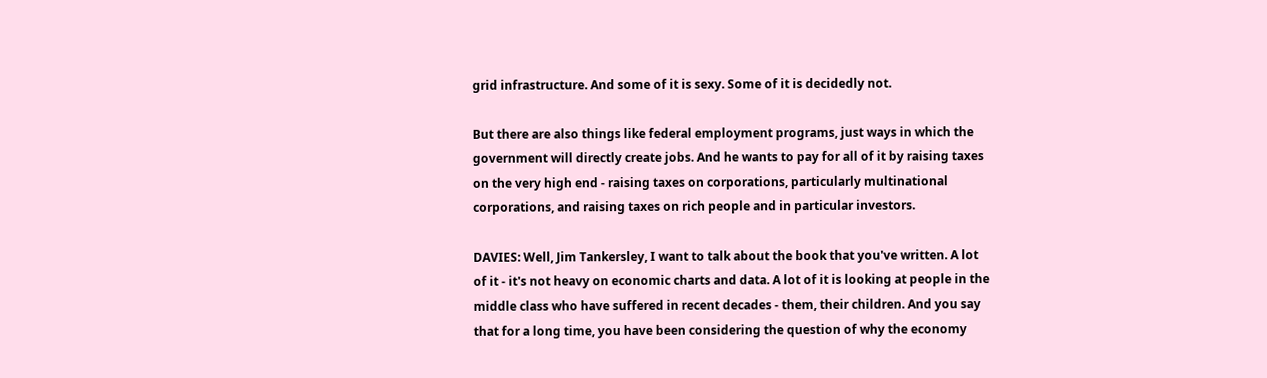grid infrastructure. And some of it is sexy. Some of it is decidedly not.

But there are also things like federal employment programs, just ways in which the government will directly create jobs. And he wants to pay for all of it by raising taxes on the very high end - raising taxes on corporations, particularly multinational corporations, and raising taxes on rich people and in particular investors.

DAVIES: Well, Jim Tankersley, I want to talk about the book that you've written. A lot of it - it's not heavy on economic charts and data. A lot of it is looking at people in the middle class who have suffered in recent decades - them, their children. And you say that for a long time, you have been considering the question of why the economy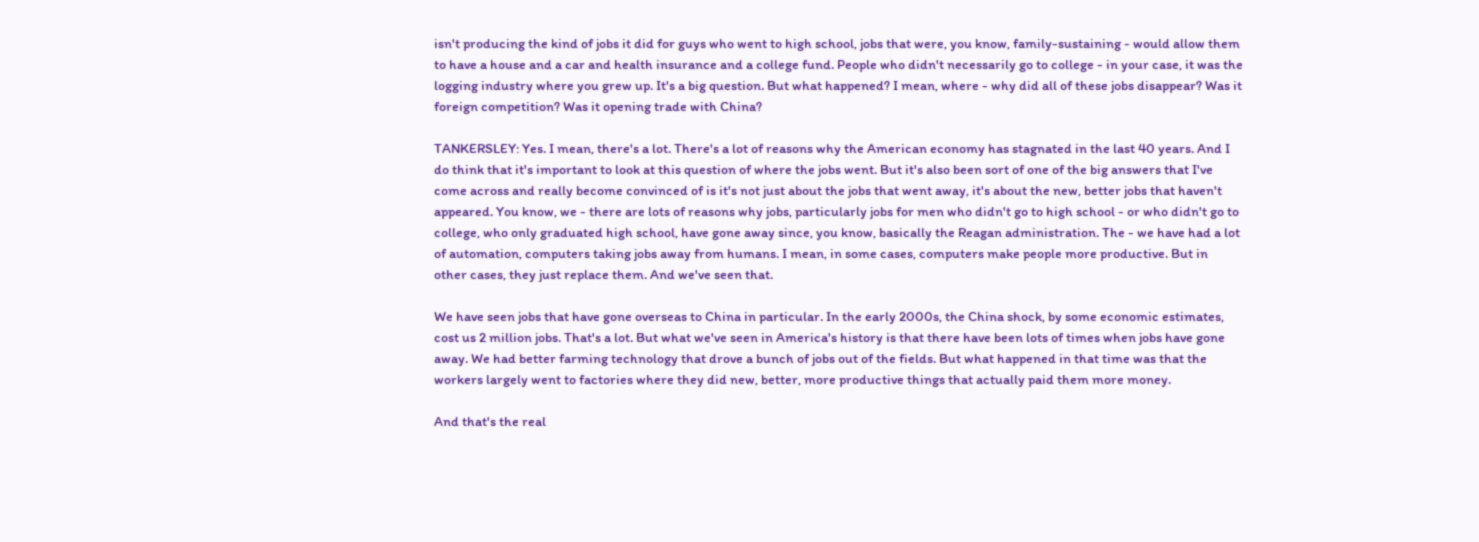isn't producing the kind of jobs it did for guys who went to high school, jobs that were, you know, family-sustaining - would allow them to have a house and a car and health insurance and a college fund. People who didn't necessarily go to college - in your case, it was the logging industry where you grew up. It's a big question. But what happened? I mean, where - why did all of these jobs disappear? Was it foreign competition? Was it opening trade with China?

TANKERSLEY: Yes. I mean, there's a lot. There's a lot of reasons why the American economy has stagnated in the last 40 years. And I do think that it's important to look at this question of where the jobs went. But it's also been sort of one of the big answers that I've come across and really become convinced of is it's not just about the jobs that went away, it's about the new, better jobs that haven't appeared. You know, we - there are lots of reasons why jobs, particularly jobs for men who didn't go to high school - or who didn't go to college, who only graduated high school, have gone away since, you know, basically the Reagan administration. The - we have had a lot of automation, computers taking jobs away from humans. I mean, in some cases, computers make people more productive. But in other cases, they just replace them. And we've seen that.

We have seen jobs that have gone overseas to China in particular. In the early 2000s, the China shock, by some economic estimates, cost us 2 million jobs. That's a lot. But what we've seen in America's history is that there have been lots of times when jobs have gone away. We had better farming technology that drove a bunch of jobs out of the fields. But what happened in that time was that the workers largely went to factories where they did new, better, more productive things that actually paid them more money.

And that's the real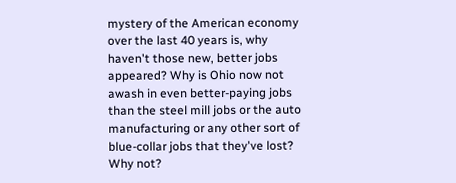mystery of the American economy over the last 40 years is, why haven't those new, better jobs appeared? Why is Ohio now not awash in even better-paying jobs than the steel mill jobs or the auto manufacturing or any other sort of blue-collar jobs that they've lost? Why not?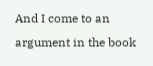And I come to an argument in the book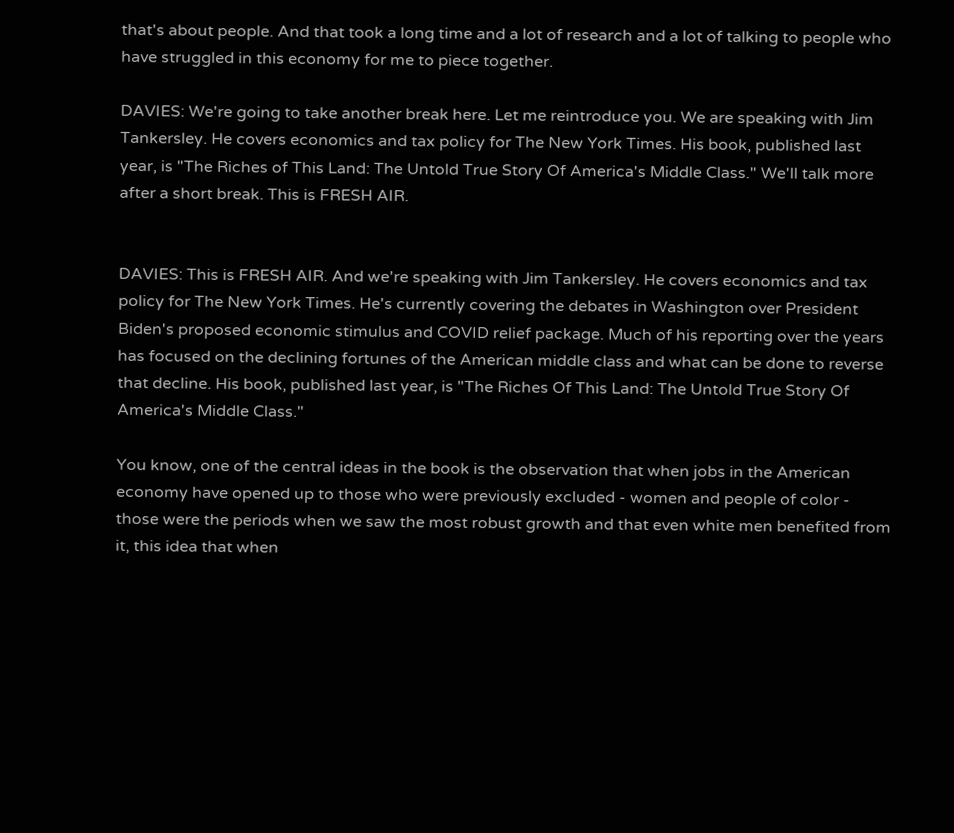that's about people. And that took a long time and a lot of research and a lot of talking to people who have struggled in this economy for me to piece together.

DAVIES: We're going to take another break here. Let me reintroduce you. We are speaking with Jim Tankersley. He covers economics and tax policy for The New York Times. His book, published last year, is "The Riches of This Land: The Untold True Story Of America's Middle Class." We'll talk more after a short break. This is FRESH AIR.


DAVIES: This is FRESH AIR. And we're speaking with Jim Tankersley. He covers economics and tax policy for The New York Times. He's currently covering the debates in Washington over President Biden's proposed economic stimulus and COVID relief package. Much of his reporting over the years has focused on the declining fortunes of the American middle class and what can be done to reverse that decline. His book, published last year, is "The Riches Of This Land: The Untold True Story Of America's Middle Class."

You know, one of the central ideas in the book is the observation that when jobs in the American economy have opened up to those who were previously excluded - women and people of color - those were the periods when we saw the most robust growth and that even white men benefited from it, this idea that when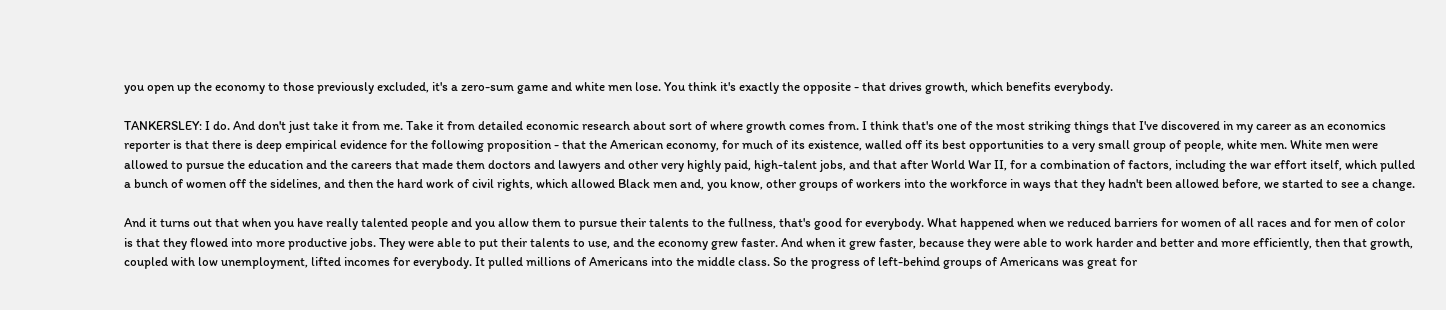you open up the economy to those previously excluded, it's a zero-sum game and white men lose. You think it's exactly the opposite - that drives growth, which benefits everybody.

TANKERSLEY: I do. And don't just take it from me. Take it from detailed economic research about sort of where growth comes from. I think that's one of the most striking things that I've discovered in my career as an economics reporter is that there is deep empirical evidence for the following proposition - that the American economy, for much of its existence, walled off its best opportunities to a very small group of people, white men. White men were allowed to pursue the education and the careers that made them doctors and lawyers and other very highly paid, high-talent jobs, and that after World War II, for a combination of factors, including the war effort itself, which pulled a bunch of women off the sidelines, and then the hard work of civil rights, which allowed Black men and, you know, other groups of workers into the workforce in ways that they hadn't been allowed before, we started to see a change.

And it turns out that when you have really talented people and you allow them to pursue their talents to the fullness, that's good for everybody. What happened when we reduced barriers for women of all races and for men of color is that they flowed into more productive jobs. They were able to put their talents to use, and the economy grew faster. And when it grew faster, because they were able to work harder and better and more efficiently, then that growth, coupled with low unemployment, lifted incomes for everybody. It pulled millions of Americans into the middle class. So the progress of left-behind groups of Americans was great for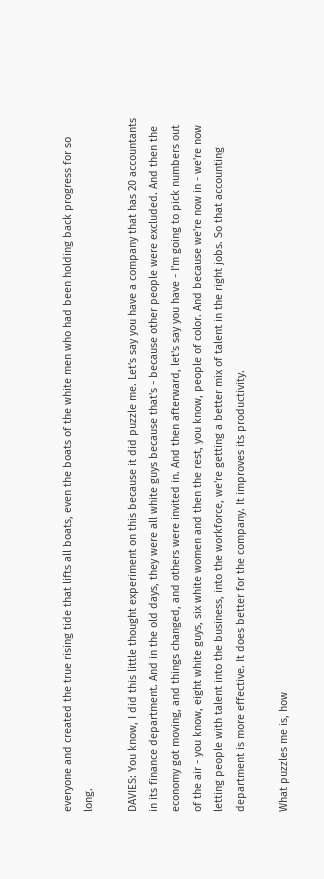everyone and created the true rising tide that lifts all boats, even the boats of the white men who had been holding back progress for so long.

DAVIES: You know, I did this little thought experiment on this because it did puzzle me. Let's say you have a company that has 20 accountants in its finance department. And in the old days, they were all white guys because that's - because other people were excluded. And then the economy got moving, and things changed, and others were invited in. And then afterward, let's say you have - I'm going to pick numbers out of the air - you know, eight white guys, six white women and then the rest, you know, people of color. And because we're now in - we're now letting people with talent into the business, into the workforce, we're getting a better mix of talent in the right jobs. So that accounting department is more effective. It does better for the company. It improves its productivity.

What puzzles me is, how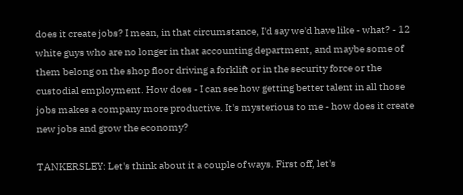does it create jobs? I mean, in that circumstance, I'd say we'd have like - what? - 12 white guys who are no longer in that accounting department, and maybe some of them belong on the shop floor driving a forklift or in the security force or the custodial employment. How does - I can see how getting better talent in all those jobs makes a company more productive. It's mysterious to me - how does it create new jobs and grow the economy?

TANKERSLEY: Let's think about it a couple of ways. First off, let's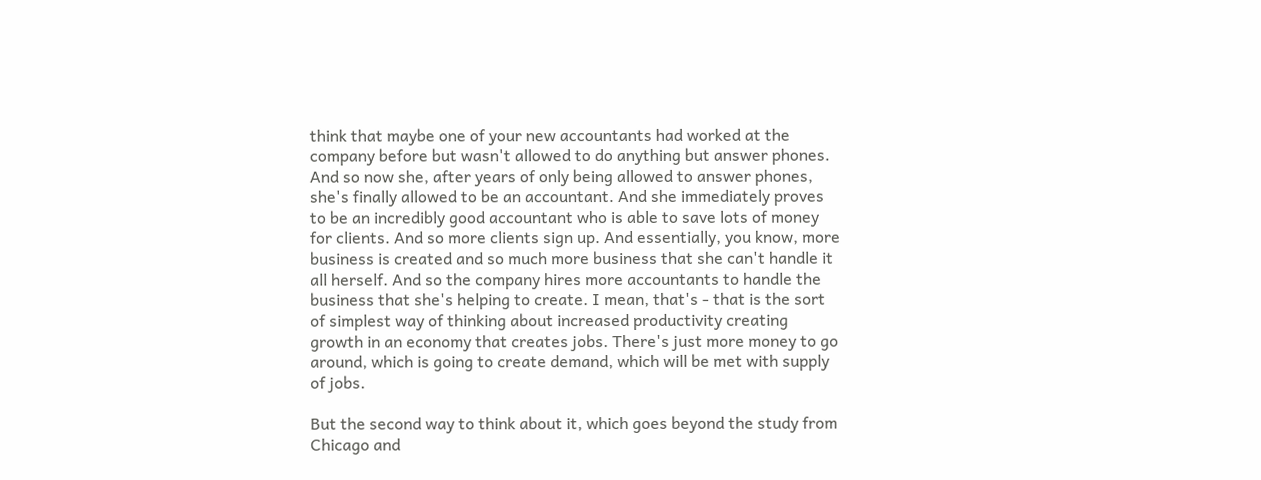think that maybe one of your new accountants had worked at the company before but wasn't allowed to do anything but answer phones. And so now she, after years of only being allowed to answer phones, she's finally allowed to be an accountant. And she immediately proves to be an incredibly good accountant who is able to save lots of money for clients. And so more clients sign up. And essentially, you know, more business is created and so much more business that she can't handle it all herself. And so the company hires more accountants to handle the business that she's helping to create. I mean, that's - that is the sort of simplest way of thinking about increased productivity creating growth in an economy that creates jobs. There's just more money to go around, which is going to create demand, which will be met with supply of jobs.

But the second way to think about it, which goes beyond the study from Chicago and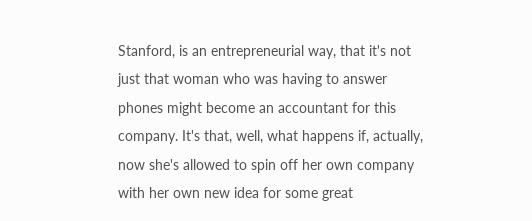Stanford, is an entrepreneurial way, that it's not just that woman who was having to answer phones might become an accountant for this company. It's that, well, what happens if, actually, now she's allowed to spin off her own company with her own new idea for some great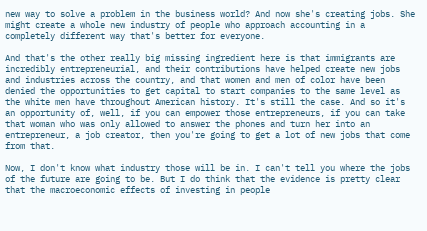new way to solve a problem in the business world? And now she's creating jobs. She might create a whole new industry of people who approach accounting in a completely different way that's better for everyone.

And that's the other really big missing ingredient here is that immigrants are incredibly entrepreneurial, and their contributions have helped create new jobs and industries across the country, and that women and men of color have been denied the opportunities to get capital to start companies to the same level as the white men have throughout American history. It's still the case. And so it's an opportunity of, well, if you can empower those entrepreneurs, if you can take that woman who was only allowed to answer the phones and turn her into an entrepreneur, a job creator, then you're going to get a lot of new jobs that come from that.

Now, I don't know what industry those will be in. I can't tell you where the jobs of the future are going to be. But I do think that the evidence is pretty clear that the macroeconomic effects of investing in people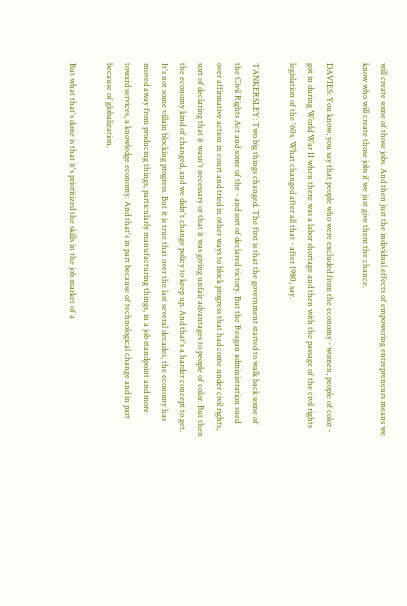will create some of those jobs. And then just the individual effects of empowering entrepreneurs means we know who will create those jobs if we just give them the chance.

DAVIES: You know, you say that people who were excluded from the economy - women, people of color - got in during World War II when there was a labor shortage and then with the passage of the civil rights legislation of the '60s. What changed after all that - after 1980, say.

TANKERSLEY: Two big things changed. The first is that the government started to walk back some of the Civil Rights Act and some of the - and sort of declared victory. But the Reagan administration sued over affirmative action in court and tried in other ways to block progress that had come under civil rights, sort of declaring that it wasn't necessary or that it was giving unfair advantages to people of color. But then the economy kind of changed, and we didn't change policy to keep up. And that's a harder concept to get. It's not some villain blocking progress. But it is true that over the last several decades, the economy has moved away from producing things, particularly manufacturing things, in a job standpoint and more toward services, a knowledge economy. And that's in part because of technological change and in part because of globalization.

But what that's done is that it's prioritized the skills in the job market of a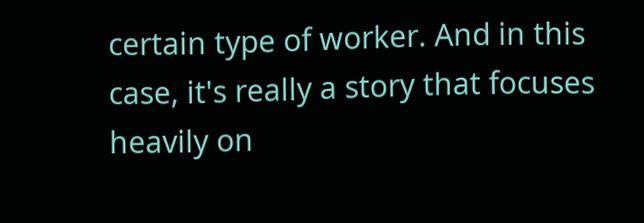certain type of worker. And in this case, it's really a story that focuses heavily on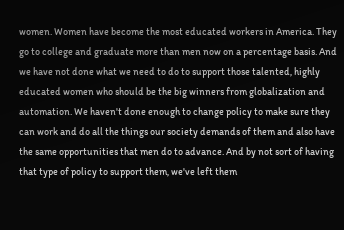women. Women have become the most educated workers in America. They go to college and graduate more than men now on a percentage basis. And we have not done what we need to do to support those talented, highly educated women who should be the big winners from globalization and automation. We haven't done enough to change policy to make sure they can work and do all the things our society demands of them and also have the same opportunities that men do to advance. And by not sort of having that type of policy to support them, we've left them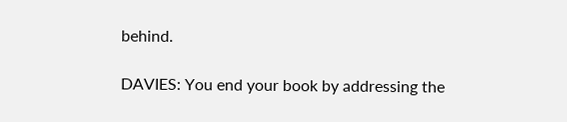behind.

DAVIES: You end your book by addressing the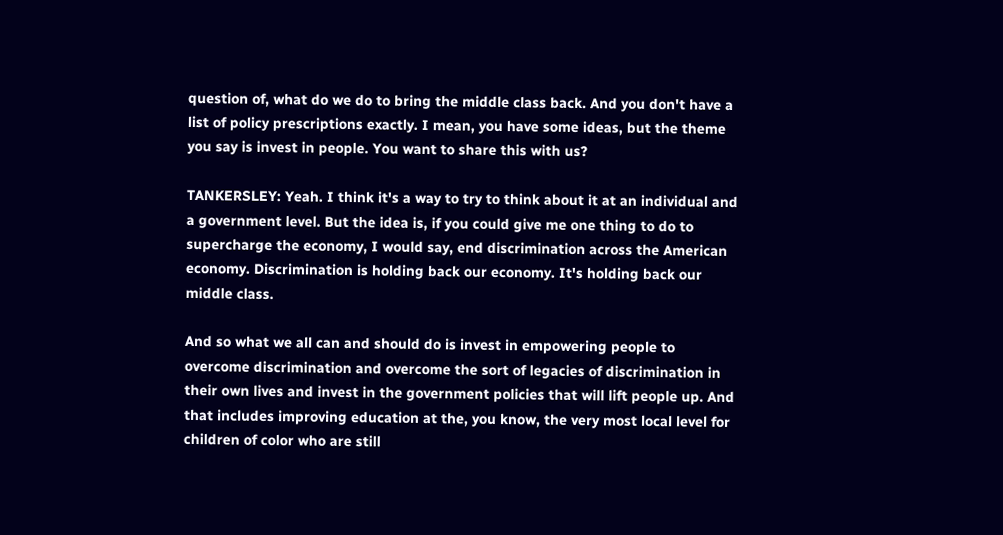question of, what do we do to bring the middle class back. And you don't have a list of policy prescriptions exactly. I mean, you have some ideas, but the theme you say is invest in people. You want to share this with us?

TANKERSLEY: Yeah. I think it's a way to try to think about it at an individual and a government level. But the idea is, if you could give me one thing to do to supercharge the economy, I would say, end discrimination across the American economy. Discrimination is holding back our economy. It's holding back our middle class.

And so what we all can and should do is invest in empowering people to overcome discrimination and overcome the sort of legacies of discrimination in their own lives and invest in the government policies that will lift people up. And that includes improving education at the, you know, the very most local level for children of color who are still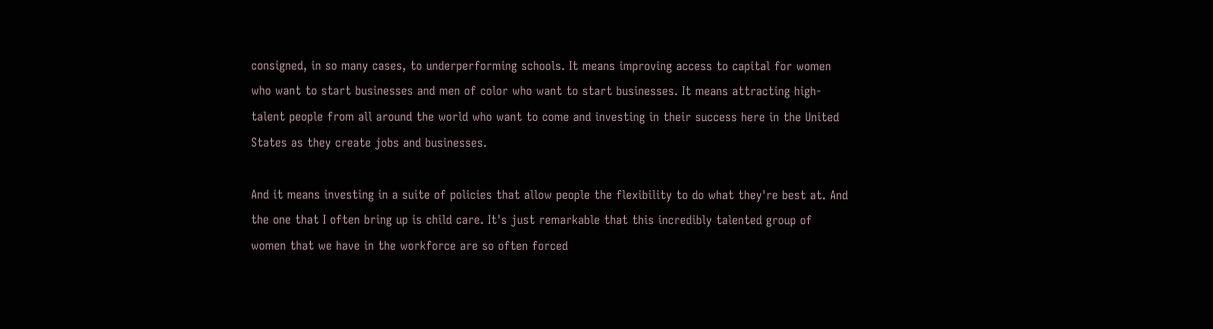consigned, in so many cases, to underperforming schools. It means improving access to capital for women who want to start businesses and men of color who want to start businesses. It means attracting high-talent people from all around the world who want to come and investing in their success here in the United States as they create jobs and businesses.

And it means investing in a suite of policies that allow people the flexibility to do what they're best at. And the one that I often bring up is child care. It's just remarkable that this incredibly talented group of women that we have in the workforce are so often forced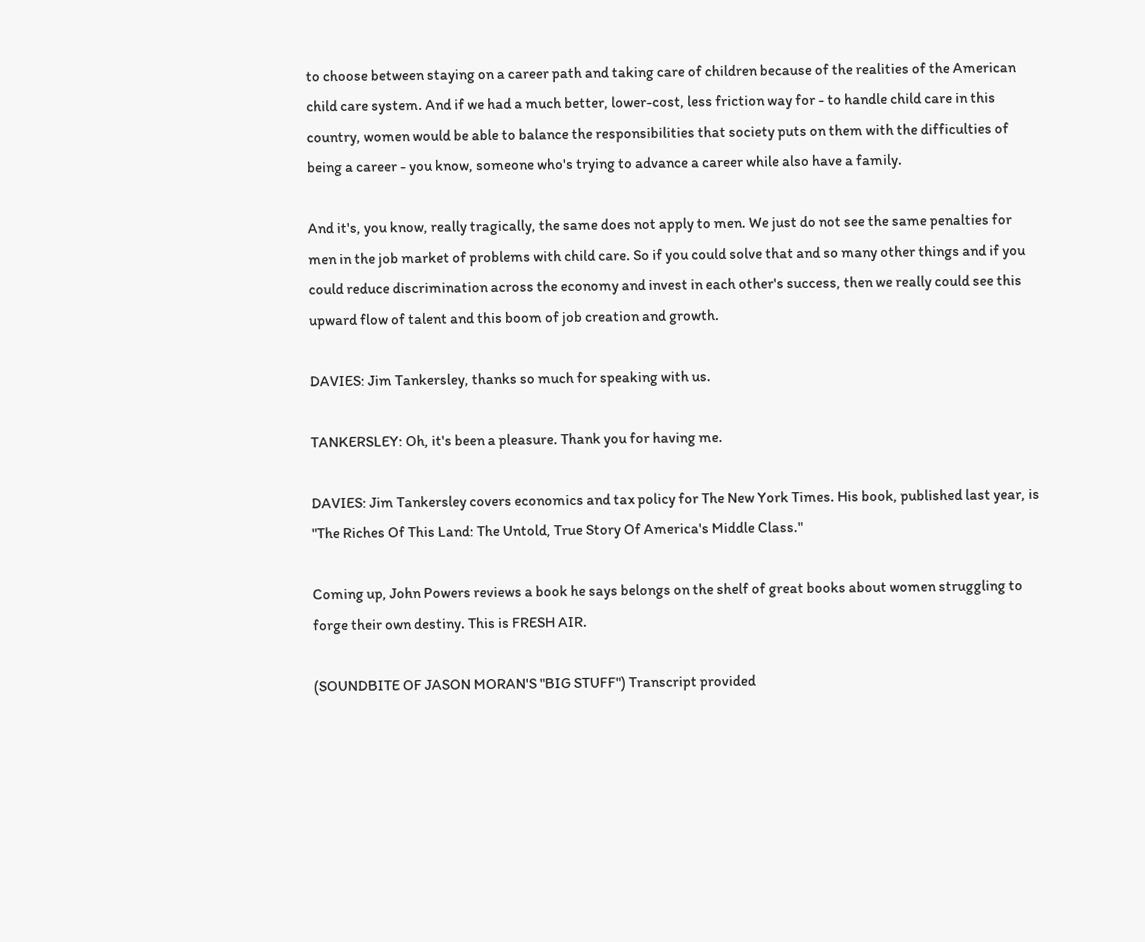to choose between staying on a career path and taking care of children because of the realities of the American child care system. And if we had a much better, lower-cost, less friction way for - to handle child care in this country, women would be able to balance the responsibilities that society puts on them with the difficulties of being a career - you know, someone who's trying to advance a career while also have a family.

And it's, you know, really tragically, the same does not apply to men. We just do not see the same penalties for men in the job market of problems with child care. So if you could solve that and so many other things and if you could reduce discrimination across the economy and invest in each other's success, then we really could see this upward flow of talent and this boom of job creation and growth.

DAVIES: Jim Tankersley, thanks so much for speaking with us.

TANKERSLEY: Oh, it's been a pleasure. Thank you for having me.

DAVIES: Jim Tankersley covers economics and tax policy for The New York Times. His book, published last year, is "The Riches Of This Land: The Untold, True Story Of America's Middle Class."

Coming up, John Powers reviews a book he says belongs on the shelf of great books about women struggling to forge their own destiny. This is FRESH AIR.

(SOUNDBITE OF JASON MORAN'S "BIG STUFF") Transcript provided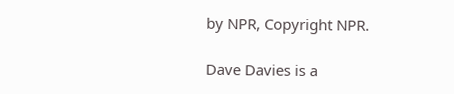by NPR, Copyright NPR.

Dave Davies is a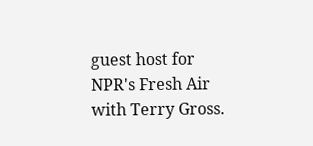guest host for NPR's Fresh Air with Terry Gross.